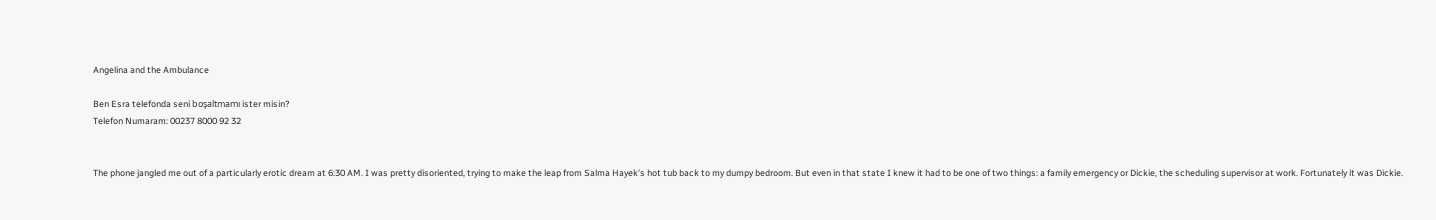Angelina and the Ambulance

Ben Esra telefonda seni boşaltmamı ister misin?
Telefon Numaram: 00237 8000 92 32


The phone jangled me out of a particularly erotic dream at 6:30 AM. I was pretty disoriented, trying to make the leap from Salma Hayek’s hot tub back to my dumpy bedroom. But even in that state I knew it had to be one of two things: a family emergency or Dickie, the scheduling supervisor at work. Fortunately it was Dickie.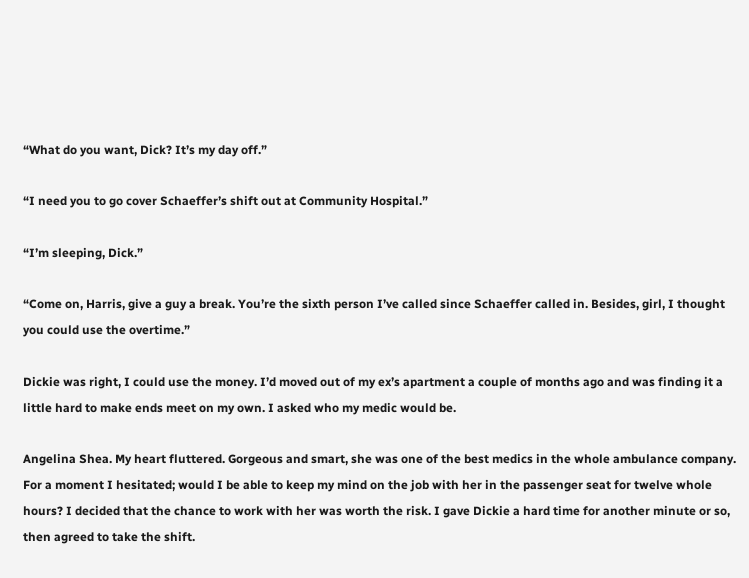“What do you want, Dick? It’s my day off.”

“I need you to go cover Schaeffer’s shift out at Community Hospital.”

“I’m sleeping, Dick.”

“Come on, Harris, give a guy a break. You’re the sixth person I’ve called since Schaeffer called in. Besides, girl, I thought you could use the overtime.”

Dickie was right, I could use the money. I’d moved out of my ex’s apartment a couple of months ago and was finding it a little hard to make ends meet on my own. I asked who my medic would be.

Angelina Shea. My heart fluttered. Gorgeous and smart, she was one of the best medics in the whole ambulance company. For a moment I hesitated; would I be able to keep my mind on the job with her in the passenger seat for twelve whole hours? I decided that the chance to work with her was worth the risk. I gave Dickie a hard time for another minute or so, then agreed to take the shift.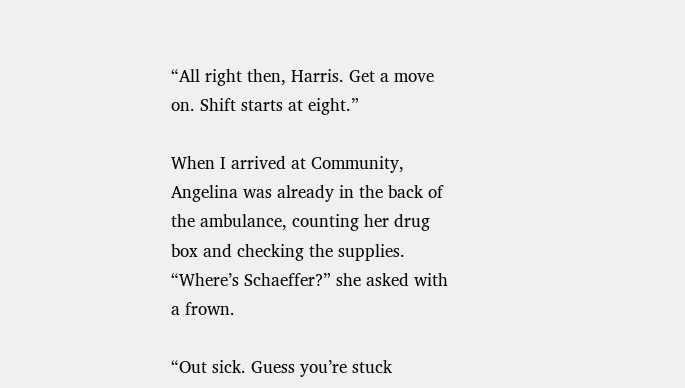“All right then, Harris. Get a move on. Shift starts at eight.”

When I arrived at Community, Angelina was already in the back of the ambulance, counting her drug box and checking the supplies. “Where’s Schaeffer?” she asked with a frown.

“Out sick. Guess you’re stuck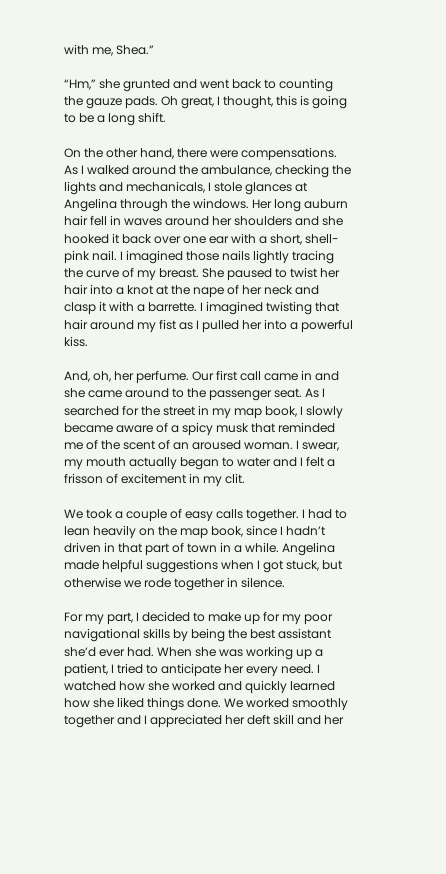with me, Shea.”

“Hm,” she grunted and went back to counting the gauze pads. Oh great, I thought, this is going to be a long shift.

On the other hand, there were compensations. As I walked around the ambulance, checking the lights and mechanicals, I stole glances at Angelina through the windows. Her long auburn hair fell in waves around her shoulders and she hooked it back over one ear with a short, shell-pink nail. I imagined those nails lightly tracing the curve of my breast. She paused to twist her hair into a knot at the nape of her neck and clasp it with a barrette. I imagined twisting that hair around my fist as I pulled her into a powerful kiss.

And, oh, her perfume. Our first call came in and she came around to the passenger seat. As I searched for the street in my map book, I slowly became aware of a spicy musk that reminded me of the scent of an aroused woman. I swear, my mouth actually began to water and I felt a frisson of excitement in my clit.

We took a couple of easy calls together. I had to lean heavily on the map book, since I hadn’t driven in that part of town in a while. Angelina made helpful suggestions when I got stuck, but otherwise we rode together in silence.

For my part, I decided to make up for my poor navigational skills by being the best assistant she’d ever had. When she was working up a patient, I tried to anticipate her every need. I watched how she worked and quickly learned how she liked things done. We worked smoothly together and I appreciated her deft skill and her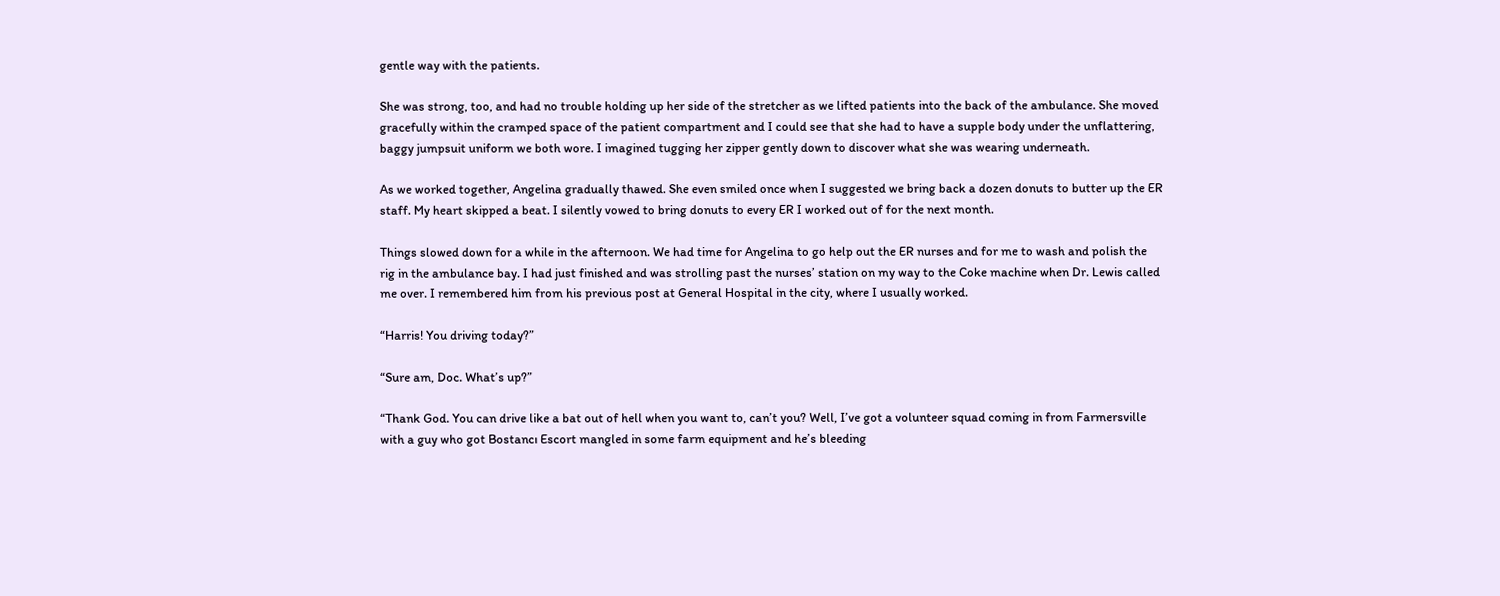gentle way with the patients.

She was strong, too, and had no trouble holding up her side of the stretcher as we lifted patients into the back of the ambulance. She moved gracefully within the cramped space of the patient compartment and I could see that she had to have a supple body under the unflattering, baggy jumpsuit uniform we both wore. I imagined tugging her zipper gently down to discover what she was wearing underneath.

As we worked together, Angelina gradually thawed. She even smiled once when I suggested we bring back a dozen donuts to butter up the ER staff. My heart skipped a beat. I silently vowed to bring donuts to every ER I worked out of for the next month.

Things slowed down for a while in the afternoon. We had time for Angelina to go help out the ER nurses and for me to wash and polish the rig in the ambulance bay. I had just finished and was strolling past the nurses’ station on my way to the Coke machine when Dr. Lewis called me over. I remembered him from his previous post at General Hospital in the city, where I usually worked.

“Harris! You driving today?”

“Sure am, Doc. What’s up?”

“Thank God. You can drive like a bat out of hell when you want to, can’t you? Well, I’ve got a volunteer squad coming in from Farmersville with a guy who got Bostancı Escort mangled in some farm equipment and he’s bleeding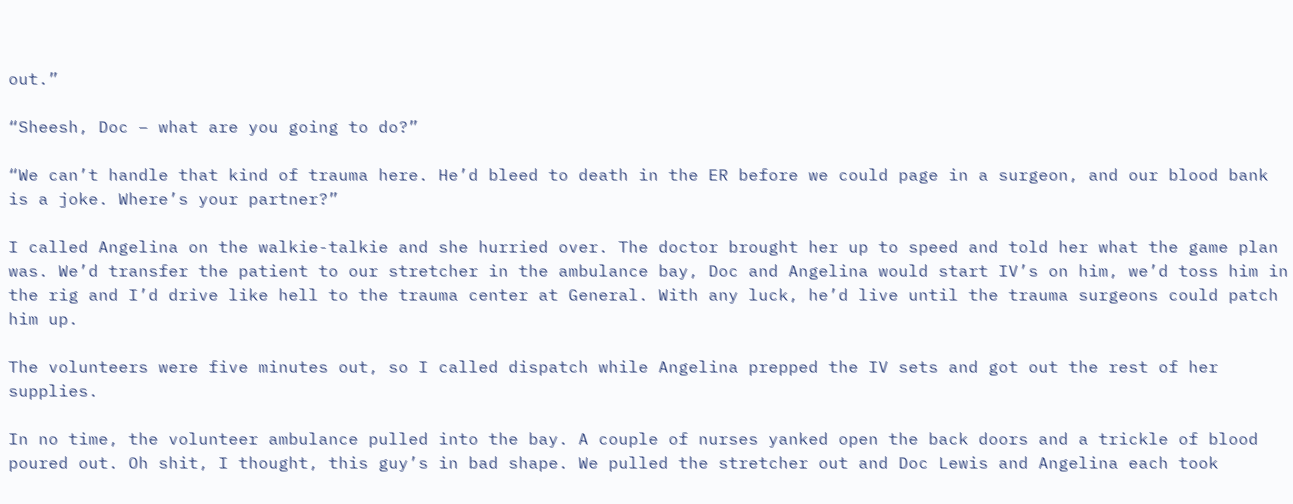out.”

“Sheesh, Doc – what are you going to do?”

“We can’t handle that kind of trauma here. He’d bleed to death in the ER before we could page in a surgeon, and our blood bank is a joke. Where’s your partner?”

I called Angelina on the walkie-talkie and she hurried over. The doctor brought her up to speed and told her what the game plan was. We’d transfer the patient to our stretcher in the ambulance bay, Doc and Angelina would start IV’s on him, we’d toss him in the rig and I’d drive like hell to the trauma center at General. With any luck, he’d live until the trauma surgeons could patch him up.

The volunteers were five minutes out, so I called dispatch while Angelina prepped the IV sets and got out the rest of her supplies.

In no time, the volunteer ambulance pulled into the bay. A couple of nurses yanked open the back doors and a trickle of blood poured out. Oh shit, I thought, this guy’s in bad shape. We pulled the stretcher out and Doc Lewis and Angelina each took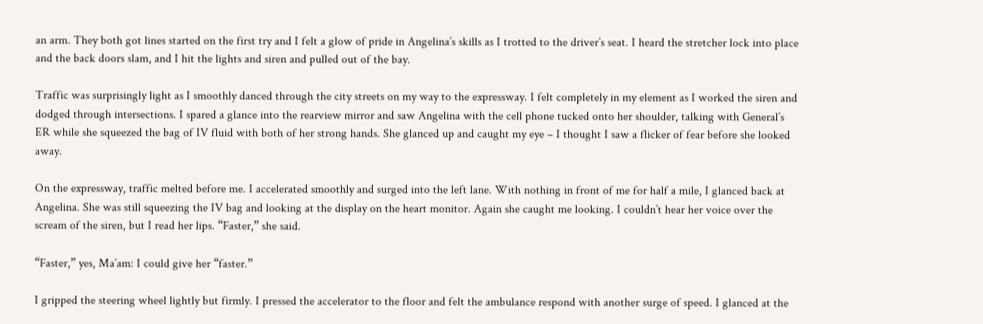an arm. They both got lines started on the first try and I felt a glow of pride in Angelina’s skills as I trotted to the driver’s seat. I heard the stretcher lock into place and the back doors slam, and I hit the lights and siren and pulled out of the bay.

Traffic was surprisingly light as I smoothly danced through the city streets on my way to the expressway. I felt completely in my element as I worked the siren and dodged through intersections. I spared a glance into the rearview mirror and saw Angelina with the cell phone tucked onto her shoulder, talking with General’s ER while she squeezed the bag of IV fluid with both of her strong hands. She glanced up and caught my eye – I thought I saw a flicker of fear before she looked away.

On the expressway, traffic melted before me. I accelerated smoothly and surged into the left lane. With nothing in front of me for half a mile, I glanced back at Angelina. She was still squeezing the IV bag and looking at the display on the heart monitor. Again she caught me looking. I couldn’t hear her voice over the scream of the siren, but I read her lips. “Faster,” she said.

“Faster,” yes, Ma’am: I could give her “faster.”

I gripped the steering wheel lightly but firmly. I pressed the accelerator to the floor and felt the ambulance respond with another surge of speed. I glanced at the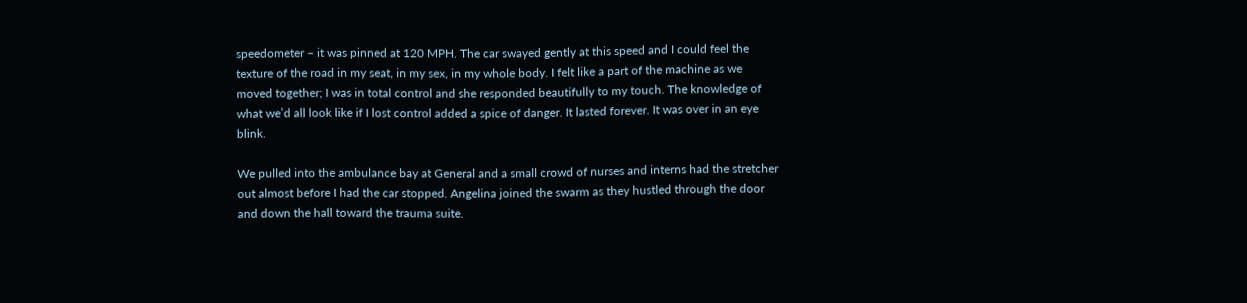speedometer – it was pinned at 120 MPH. The car swayed gently at this speed and I could feel the texture of the road in my seat, in my sex, in my whole body. I felt like a part of the machine as we moved together; I was in total control and she responded beautifully to my touch. The knowledge of what we’d all look like if I lost control added a spice of danger. It lasted forever. It was over in an eye blink.

We pulled into the ambulance bay at General and a small crowd of nurses and interns had the stretcher out almost before I had the car stopped. Angelina joined the swarm as they hustled through the door and down the hall toward the trauma suite.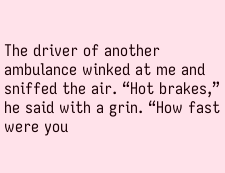The driver of another ambulance winked at me and sniffed the air. “Hot brakes,” he said with a grin. “How fast were you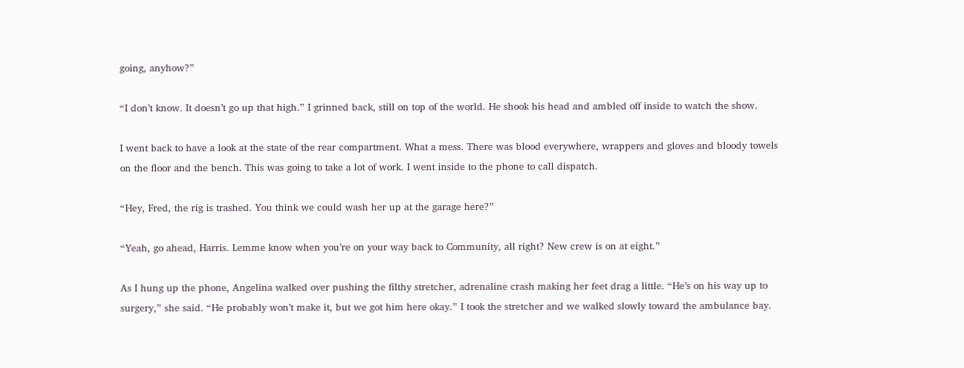going, anyhow?”

“I don’t know. It doesn’t go up that high.” I grinned back, still on top of the world. He shook his head and ambled off inside to watch the show.

I went back to have a look at the state of the rear compartment. What a mess. There was blood everywhere, wrappers and gloves and bloody towels on the floor and the bench. This was going to take a lot of work. I went inside to the phone to call dispatch.

“Hey, Fred, the rig is trashed. You think we could wash her up at the garage here?”

“Yeah, go ahead, Harris. Lemme know when you’re on your way back to Community, all right? New crew is on at eight.”

As I hung up the phone, Angelina walked over pushing the filthy stretcher, adrenaline crash making her feet drag a little. “He’s on his way up to surgery,” she said. “He probably won’t make it, but we got him here okay.” I took the stretcher and we walked slowly toward the ambulance bay.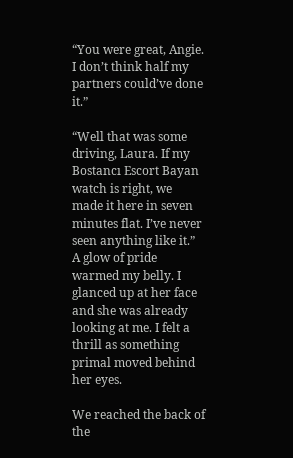“You were great, Angie. I don’t think half my partners could’ve done it.”

“Well that was some driving, Laura. If my Bostancı Escort Bayan watch is right, we made it here in seven minutes flat. I’ve never seen anything like it.” A glow of pride warmed my belly. I glanced up at her face and she was already looking at me. I felt a thrill as something primal moved behind her eyes.

We reached the back of the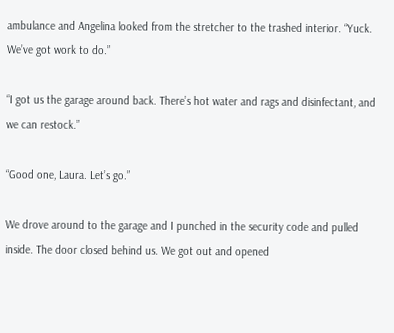ambulance and Angelina looked from the stretcher to the trashed interior. “Yuck. We’ve got work to do.”

“I got us the garage around back. There’s hot water and rags and disinfectant, and we can restock.”

“Good one, Laura. Let’s go.”

We drove around to the garage and I punched in the security code and pulled inside. The door closed behind us. We got out and opened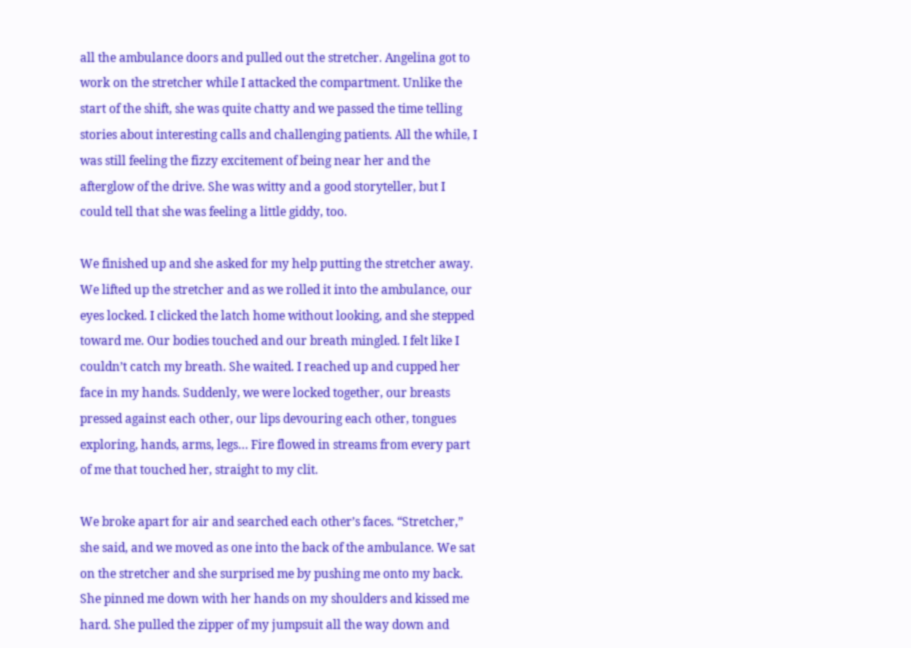all the ambulance doors and pulled out the stretcher. Angelina got to work on the stretcher while I attacked the compartment. Unlike the start of the shift, she was quite chatty and we passed the time telling stories about interesting calls and challenging patients. All the while, I was still feeling the fizzy excitement of being near her and the afterglow of the drive. She was witty and a good storyteller, but I could tell that she was feeling a little giddy, too.

We finished up and she asked for my help putting the stretcher away. We lifted up the stretcher and as we rolled it into the ambulance, our eyes locked. I clicked the latch home without looking, and she stepped toward me. Our bodies touched and our breath mingled. I felt like I couldn’t catch my breath. She waited. I reached up and cupped her face in my hands. Suddenly, we were locked together, our breasts pressed against each other, our lips devouring each other, tongues exploring, hands, arms, legs… Fire flowed in streams from every part of me that touched her, straight to my clit.

We broke apart for air and searched each other’s faces. “Stretcher,” she said, and we moved as one into the back of the ambulance. We sat on the stretcher and she surprised me by pushing me onto my back. She pinned me down with her hands on my shoulders and kissed me hard. She pulled the zipper of my jumpsuit all the way down and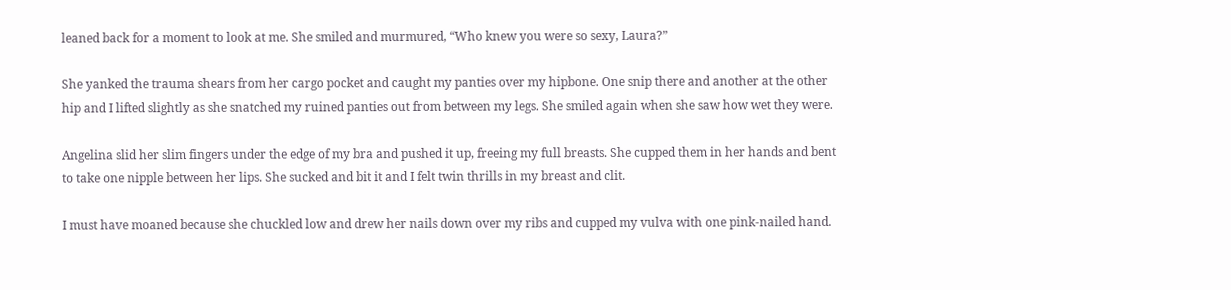leaned back for a moment to look at me. She smiled and murmured, “Who knew you were so sexy, Laura?”

She yanked the trauma shears from her cargo pocket and caught my panties over my hipbone. One snip there and another at the other hip and I lifted slightly as she snatched my ruined panties out from between my legs. She smiled again when she saw how wet they were.

Angelina slid her slim fingers under the edge of my bra and pushed it up, freeing my full breasts. She cupped them in her hands and bent to take one nipple between her lips. She sucked and bit it and I felt twin thrills in my breast and clit.

I must have moaned because she chuckled low and drew her nails down over my ribs and cupped my vulva with one pink-nailed hand.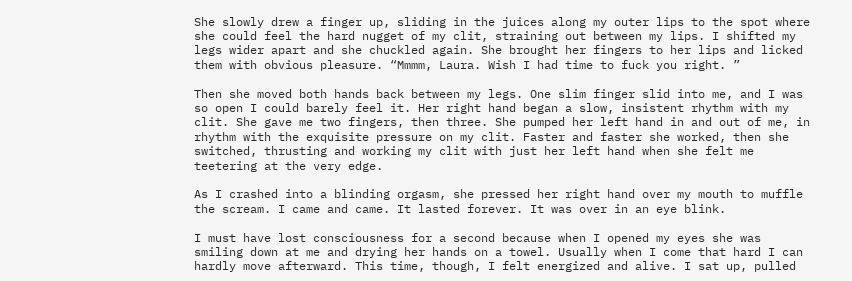She slowly drew a finger up, sliding in the juices along my outer lips to the spot where she could feel the hard nugget of my clit, straining out between my lips. I shifted my legs wider apart and she chuckled again. She brought her fingers to her lips and licked them with obvious pleasure. “Mmmm, Laura. Wish I had time to fuck you right. ”

Then she moved both hands back between my legs. One slim finger slid into me, and I was so open I could barely feel it. Her right hand began a slow, insistent rhythm with my clit. She gave me two fingers, then three. She pumped her left hand in and out of me, in rhythm with the exquisite pressure on my clit. Faster and faster she worked, then she switched, thrusting and working my clit with just her left hand when she felt me teetering at the very edge.

As I crashed into a blinding orgasm, she pressed her right hand over my mouth to muffle the scream. I came and came. It lasted forever. It was over in an eye blink.

I must have lost consciousness for a second because when I opened my eyes she was smiling down at me and drying her hands on a towel. Usually when I come that hard I can hardly move afterward. This time, though, I felt energized and alive. I sat up, pulled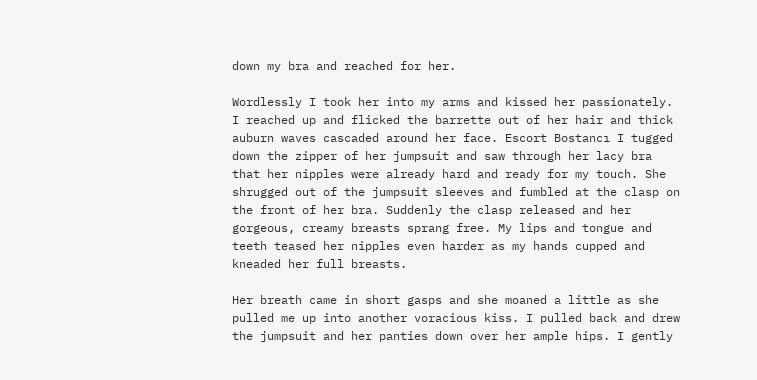down my bra and reached for her.

Wordlessly I took her into my arms and kissed her passionately. I reached up and flicked the barrette out of her hair and thick auburn waves cascaded around her face. Escort Bostancı I tugged down the zipper of her jumpsuit and saw through her lacy bra that her nipples were already hard and ready for my touch. She shrugged out of the jumpsuit sleeves and fumbled at the clasp on the front of her bra. Suddenly the clasp released and her gorgeous, creamy breasts sprang free. My lips and tongue and teeth teased her nipples even harder as my hands cupped and kneaded her full breasts.

Her breath came in short gasps and she moaned a little as she pulled me up into another voracious kiss. I pulled back and drew the jumpsuit and her panties down over her ample hips. I gently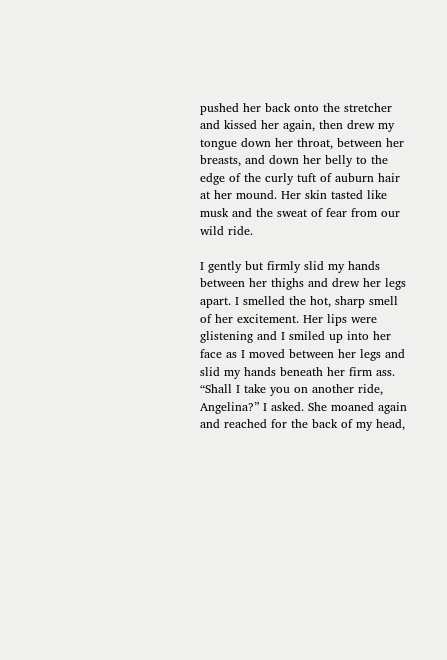pushed her back onto the stretcher and kissed her again, then drew my tongue down her throat, between her breasts, and down her belly to the edge of the curly tuft of auburn hair at her mound. Her skin tasted like musk and the sweat of fear from our wild ride.

I gently but firmly slid my hands between her thighs and drew her legs apart. I smelled the hot, sharp smell of her excitement. Her lips were glistening and I smiled up into her face as I moved between her legs and slid my hands beneath her firm ass. “Shall I take you on another ride, Angelina?” I asked. She moaned again and reached for the back of my head,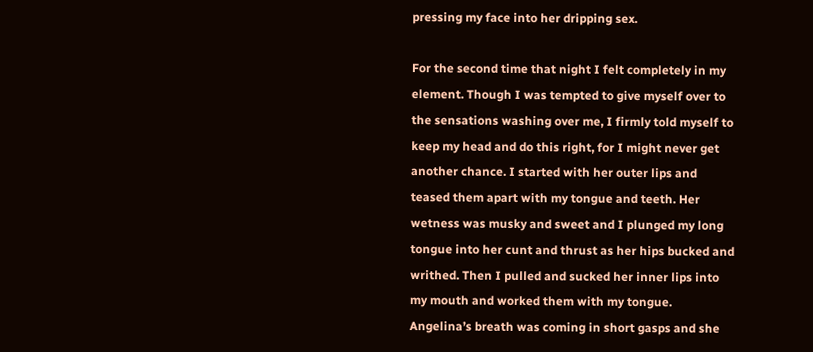pressing my face into her dripping sex.

For the second time that night I felt completely in my element. Though I was tempted to give myself over to the sensations washing over me, I firmly told myself to keep my head and do this right, for I might never get another chance. I started with her outer lips and teased them apart with my tongue and teeth. Her wetness was musky and sweet and I plunged my long tongue into her cunt and thrust as her hips bucked and writhed. Then I pulled and sucked her inner lips into my mouth and worked them with my tongue. Angelina’s breath was coming in short gasps and she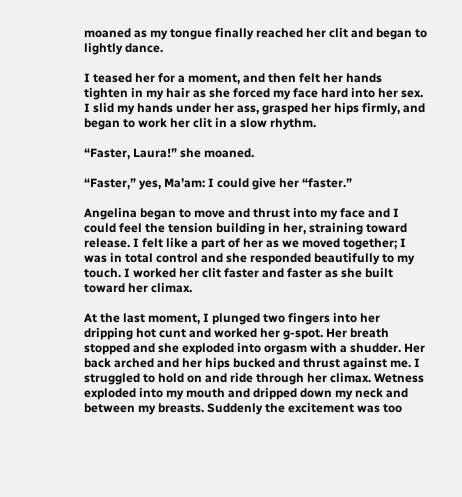moaned as my tongue finally reached her clit and began to lightly dance.

I teased her for a moment, and then felt her hands tighten in my hair as she forced my face hard into her sex. I slid my hands under her ass, grasped her hips firmly, and began to work her clit in a slow rhythm.

“Faster, Laura!” she moaned.

“Faster,” yes, Ma’am: I could give her “faster.”

Angelina began to move and thrust into my face and I could feel the tension building in her, straining toward release. I felt like a part of her as we moved together; I was in total control and she responded beautifully to my touch. I worked her clit faster and faster as she built toward her climax.

At the last moment, I plunged two fingers into her dripping hot cunt and worked her g-spot. Her breath stopped and she exploded into orgasm with a shudder. Her back arched and her hips bucked and thrust against me. I struggled to hold on and ride through her climax. Wetness exploded into my mouth and dripped down my neck and between my breasts. Suddenly the excitement was too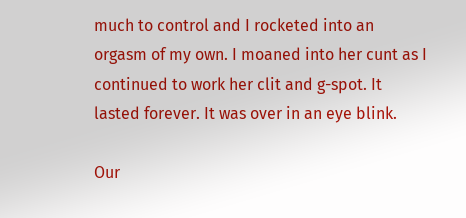much to control and I rocketed into an orgasm of my own. I moaned into her cunt as I continued to work her clit and g-spot. It lasted forever. It was over in an eye blink.

Our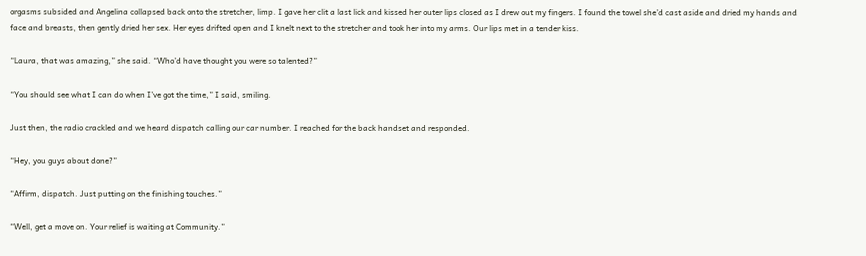orgasms subsided and Angelina collapsed back onto the stretcher, limp. I gave her clit a last lick and kissed her outer lips closed as I drew out my fingers. I found the towel she’d cast aside and dried my hands and face and breasts, then gently dried her sex. Her eyes drifted open and I knelt next to the stretcher and took her into my arms. Our lips met in a tender kiss.

“Laura, that was amazing,” she said. “Who’d have thought you were so talented?”

“You should see what I can do when I’ve got the time,” I said, smiling.

Just then, the radio crackled and we heard dispatch calling our car number. I reached for the back handset and responded.

“Hey, you guys about done?”

“Affirm, dispatch. Just putting on the finishing touches.”

“Well, get a move on. Your relief is waiting at Community.”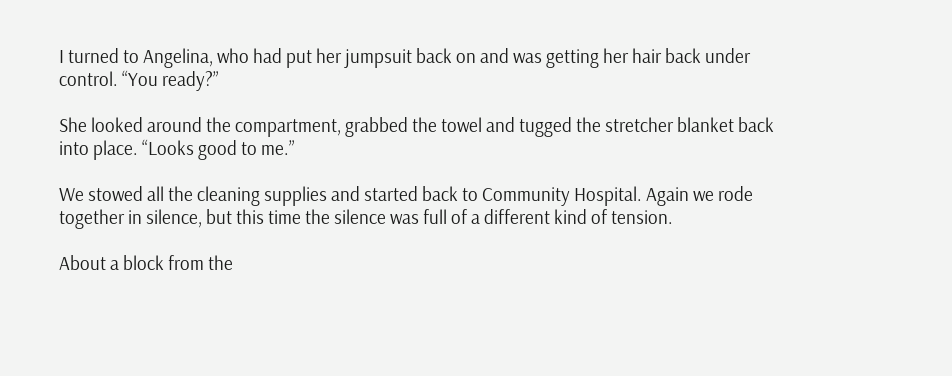I turned to Angelina, who had put her jumpsuit back on and was getting her hair back under control. “You ready?”

She looked around the compartment, grabbed the towel and tugged the stretcher blanket back into place. “Looks good to me.”

We stowed all the cleaning supplies and started back to Community Hospital. Again we rode together in silence, but this time the silence was full of a different kind of tension.

About a block from the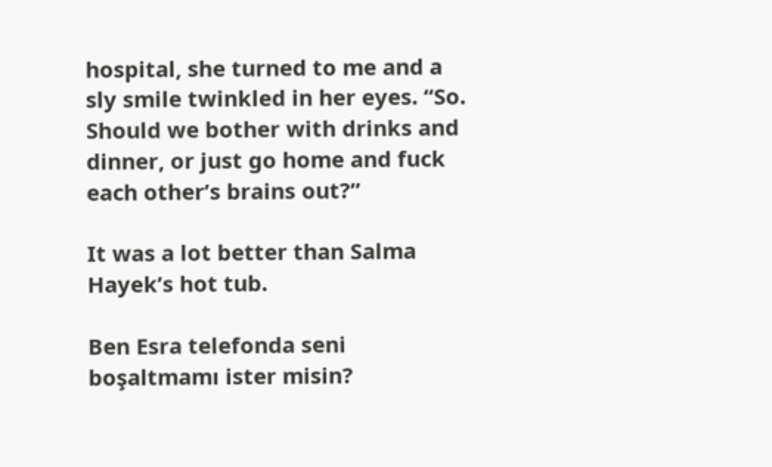hospital, she turned to me and a sly smile twinkled in her eyes. “So. Should we bother with drinks and dinner, or just go home and fuck each other’s brains out?”

It was a lot better than Salma Hayek’s hot tub.

Ben Esra telefonda seni boşaltmamı ister misin?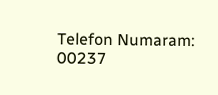Telefon Numaram: 00237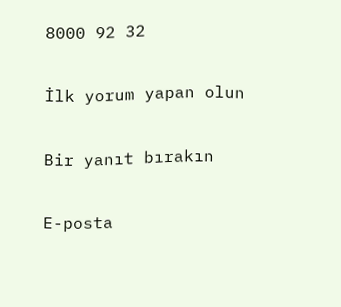8000 92 32

İlk yorum yapan olun

Bir yanıt bırakın

E-posta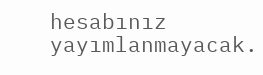hesabınız yayımlanmayacak.